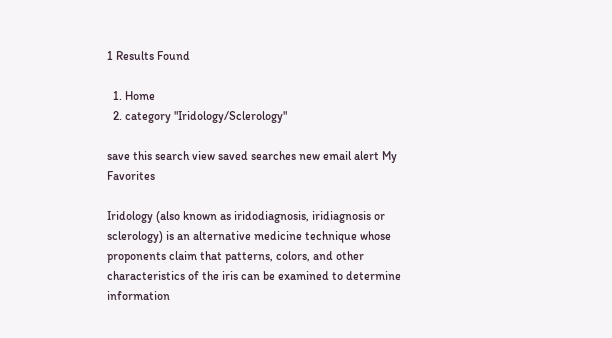1 Results Found

  1. Home
  2. category "Iridology/Sclerology"

save this search view saved searches new email alert My Favorites

Iridology (also known as iridodiagnosis, iridiagnosis or sclerology) is an alternative medicine technique whose proponents claim that patterns, colors, and other characteristics of the iris can be examined to determine information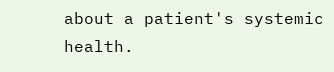about a patient's systemic health.